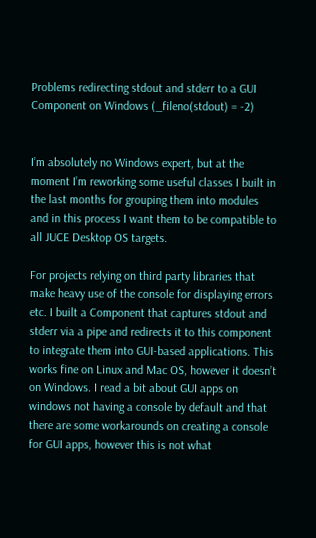Problems redirecting stdout and stderr to a GUI Component on Windows (_fileno(stdout) = -2)


I’m absolutely no Windows expert, but at the moment I’m reworking some useful classes I built in the last months for grouping them into modules and in this process I want them to be compatible to all JUCE Desktop OS targets.

For projects relying on third party libraries that make heavy use of the console for displaying errors etc. I built a Component that captures stdout and stderr via a pipe and redirects it to this component to integrate them into GUI-based applications. This works fine on Linux and Mac OS, however it doesn’t on Windows. I read a bit about GUI apps on windows not having a console by default and that there are some workarounds on creating a console for GUI apps, however this is not what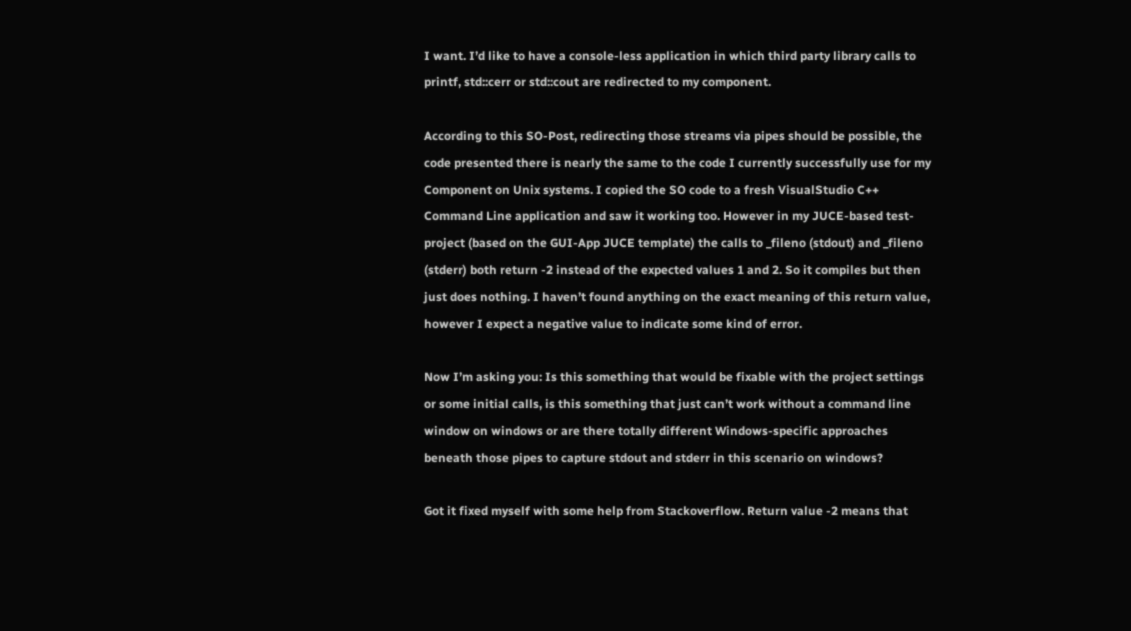I want. I’d like to have a console-less application in which third party library calls to printf, std::cerr or std::cout are redirected to my component.

According to this SO-Post, redirecting those streams via pipes should be possible, the code presented there is nearly the same to the code I currently successfully use for my Component on Unix systems. I copied the SO code to a fresh VisualStudio C++ Command Line application and saw it working too. However in my JUCE-based test-project (based on the GUI-App JUCE template) the calls to _fileno (stdout) and _fileno (stderr) both return -2 instead of the expected values 1 and 2. So it compiles but then just does nothing. I haven’t found anything on the exact meaning of this return value, however I expect a negative value to indicate some kind of error.

Now I’m asking you: Is this something that would be fixable with the project settings or some initial calls, is this something that just can’t work without a command line window on windows or are there totally different Windows-specific approaches beneath those pipes to capture stdout and stderr in this scenario on windows?

Got it fixed myself with some help from Stackoverflow. Return value -2 means that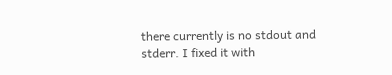there currently is no stdout and stderr. I fixed it with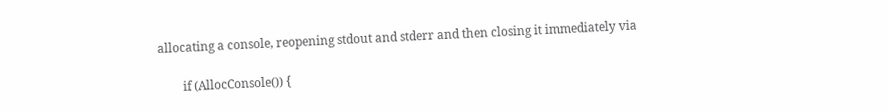allocating a console, reopening stdout and stderr and then closing it immediately via

        if (AllocConsole()) {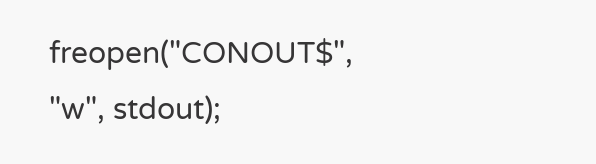freopen("CONOUT$", "w", stdout);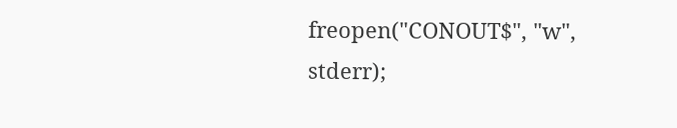freopen("CONOUT$", "w", stderr);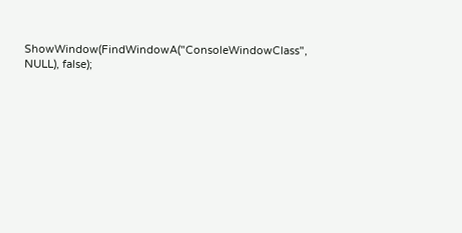ShowWindow(FindWindowA("ConsoleWindowClass", NULL), false);